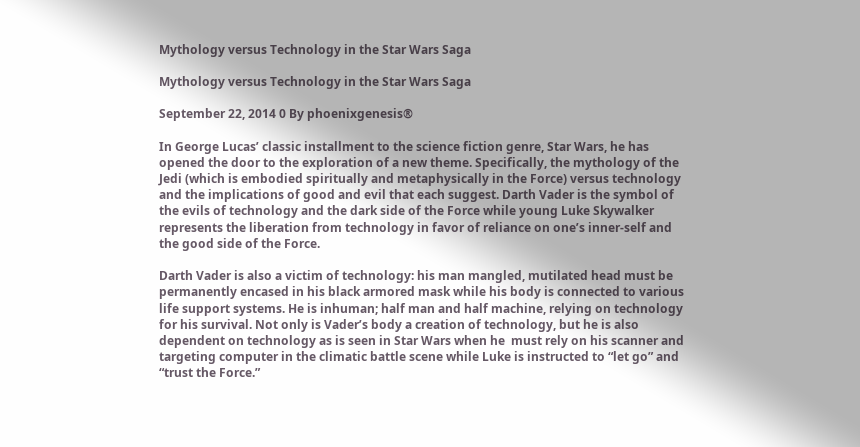Mythology versus Technology in the Star Wars Saga

Mythology versus Technology in the Star Wars Saga

September 22, 2014 0 By phoenixgenesis®

In George Lucas’ classic installment to the science fiction genre, Star Wars, he has opened the door to the exploration of a new theme. Specifically, the mythology of the Jedi (which is embodied spiritually and metaphysically in the Force) versus technology and the implications of good and evil that each suggest. Darth Vader is the symbol of the evils of technology and the dark side of the Force while young Luke Skywalker represents the liberation from technology in favor of reliance on one’s inner-self and the good side of the Force.

Darth Vader is also a victim of technology: his man mangled, mutilated head must be permanently encased in his black armored mask while his body is connected to various life support systems. He is inhuman; half man and half machine, relying on technology for his survival. Not only is Vader’s body a creation of technology, but he is also dependent on technology as is seen in Star Wars when he  must rely on his scanner and targeting computer in the climatic battle scene while Luke is instructed to “let go” and “trust the Force.”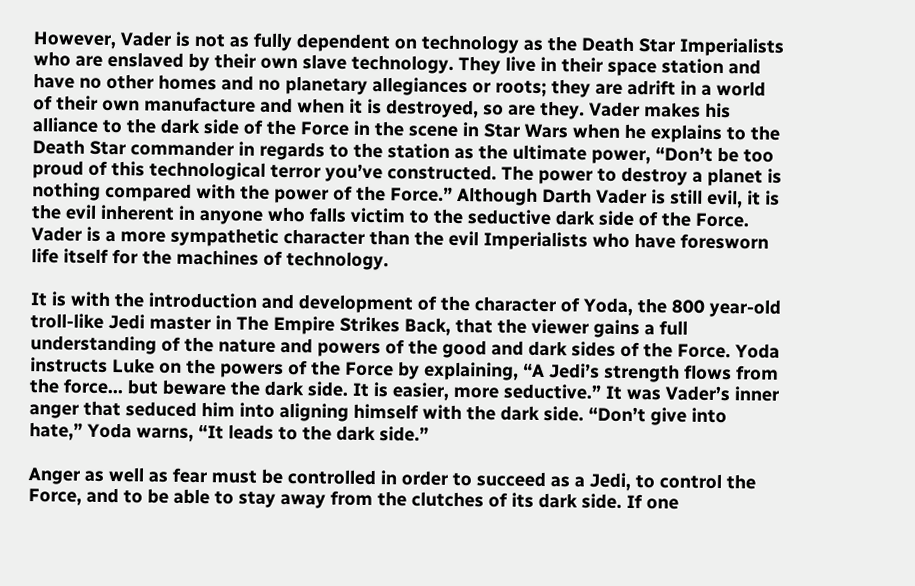However, Vader is not as fully dependent on technology as the Death Star Imperialists who are enslaved by their own slave technology. They live in their space station and have no other homes and no planetary allegiances or roots; they are adrift in a world of their own manufacture and when it is destroyed, so are they. Vader makes his alliance to the dark side of the Force in the scene in Star Wars when he explains to the Death Star commander in regards to the station as the ultimate power, “Don’t be too proud of this technological terror you’ve constructed. The power to destroy a planet is nothing compared with the power of the Force.” Although Darth Vader is still evil, it is the evil inherent in anyone who falls victim to the seductive dark side of the Force. Vader is a more sympathetic character than the evil Imperialists who have foresworn life itself for the machines of technology.

It is with the introduction and development of the character of Yoda, the 800 year-old troll-like Jedi master in The Empire Strikes Back, that the viewer gains a full understanding of the nature and powers of the good and dark sides of the Force. Yoda instructs Luke on the powers of the Force by explaining, “A Jedi’s strength flows from the force… but beware the dark side. It is easier, more seductive.” It was Vader’s inner anger that seduced him into aligning himself with the dark side. “Don’t give into hate,” Yoda warns, “It leads to the dark side.”

Anger as well as fear must be controlled in order to succeed as a Jedi, to control the Force, and to be able to stay away from the clutches of its dark side. If one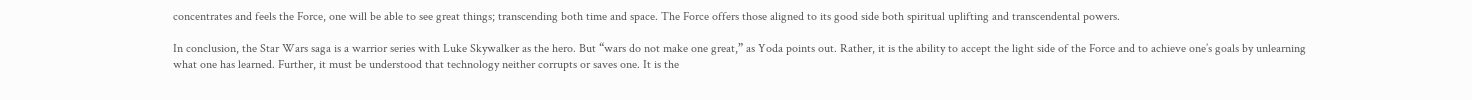concentrates and feels the Force, one will be able to see great things; transcending both time and space. The Force offers those aligned to its good side both spiritual uplifting and transcendental powers.

In conclusion, the Star Wars saga is a warrior series with Luke Skywalker as the hero. But “wars do not make one great,” as Yoda points out. Rather, it is the ability to accept the light side of the Force and to achieve one’s goals by unlearning what one has learned. Further, it must be understood that technology neither corrupts or saves one. It is the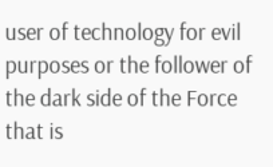user of technology for evil purposes or the follower of the dark side of the Force that is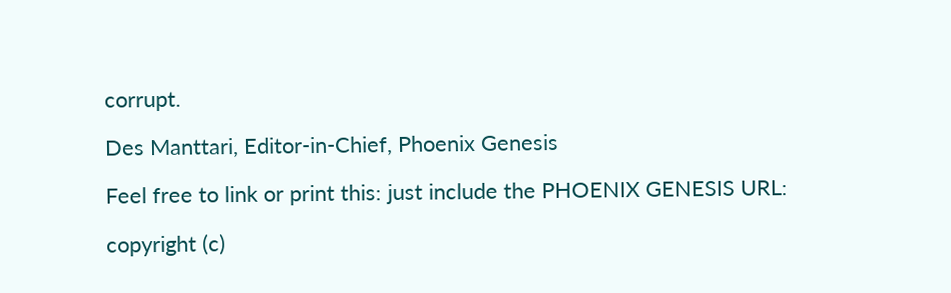corrupt.

Des Manttari, Editor-in-Chief, Phoenix Genesis

Feel free to link or print this: just include the PHOENIX GENESIS URL:

copyright (c)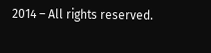2014 – All rights reserved.